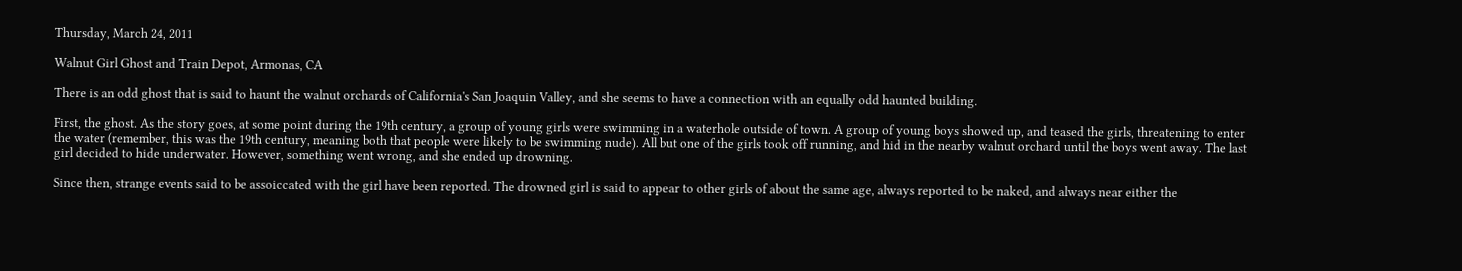Thursday, March 24, 2011

Walnut Girl Ghost and Train Depot, Armonas, CA

There is an odd ghost that is said to haunt the walnut orchards of California's San Joaquin Valley, and she seems to have a connection with an equally odd haunted building.

First, the ghost. As the story goes, at some point during the 19th century, a group of young girls were swimming in a waterhole outside of town. A group of young boys showed up, and teased the girls, threatening to enter the water (remember, this was the 19th century, meaning both that people were likely to be swimming nude). All but one of the girls took off running, and hid in the nearby walnut orchard until the boys went away. The last girl decided to hide underwater. However, something went wrong, and she ended up drowning.

Since then, strange events said to be assoiccated with the girl have been reported. The drowned girl is said to appear to other girls of about the same age, always reported to be naked, and always near either the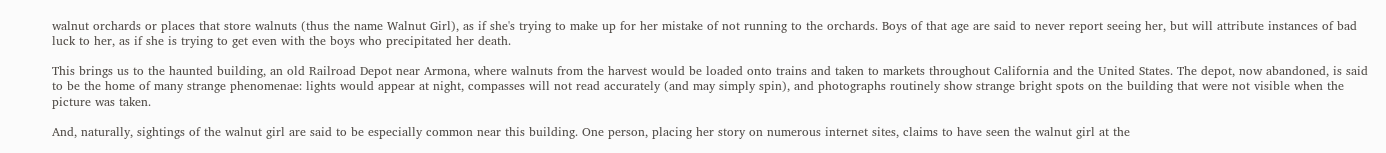walnut orchards or places that store walnuts (thus the name Walnut Girl), as if she's trying to make up for her mistake of not running to the orchards. Boys of that age are said to never report seeing her, but will attribute instances of bad luck to her, as if she is trying to get even with the boys who precipitated her death.

This brings us to the haunted building, an old Railroad Depot near Armona, where walnuts from the harvest would be loaded onto trains and taken to markets throughout California and the United States. The depot, now abandoned, is said to be the home of many strange phenomenae: lights would appear at night, compasses will not read accurately (and may simply spin), and photographs routinely show strange bright spots on the building that were not visible when the picture was taken.

And, naturally, sightings of the walnut girl are said to be especially common near this building. One person, placing her story on numerous internet sites, claims to have seen the walnut girl at the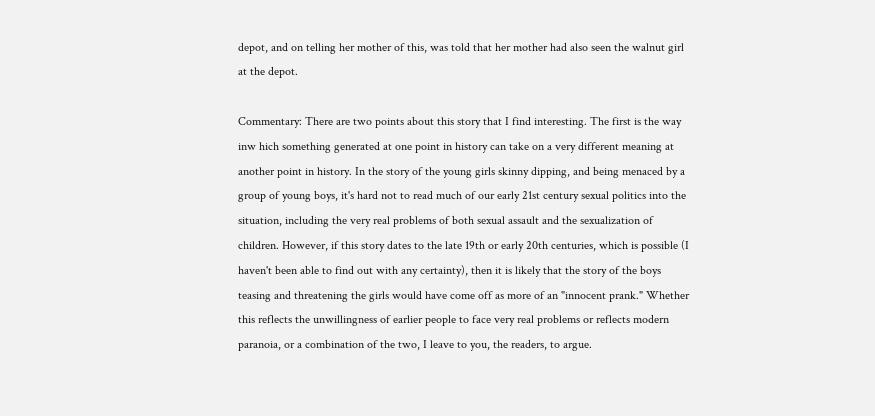depot, and on telling her mother of this, was told that her mother had also seen the walnut girl at the depot.

Commentary: There are two points about this story that I find interesting. The first is the way inw hich something generated at one point in history can take on a very different meaning at another point in history. In the story of the young girls skinny dipping, and being menaced by a group of young boys, it's hard not to read much of our early 21st century sexual politics into the situation, including the very real problems of both sexual assault and the sexualization of children. However, if this story dates to the late 19th or early 20th centuries, which is possible (I haven't been able to find out with any certainty), then it is likely that the story of the boys teasing and threatening the girls would have come off as more of an "innocent prank." Whether this reflects the unwillingness of earlier people to face very real problems or reflects modern paranoia, or a combination of the two, I leave to you, the readers, to argue.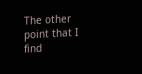The other point that I find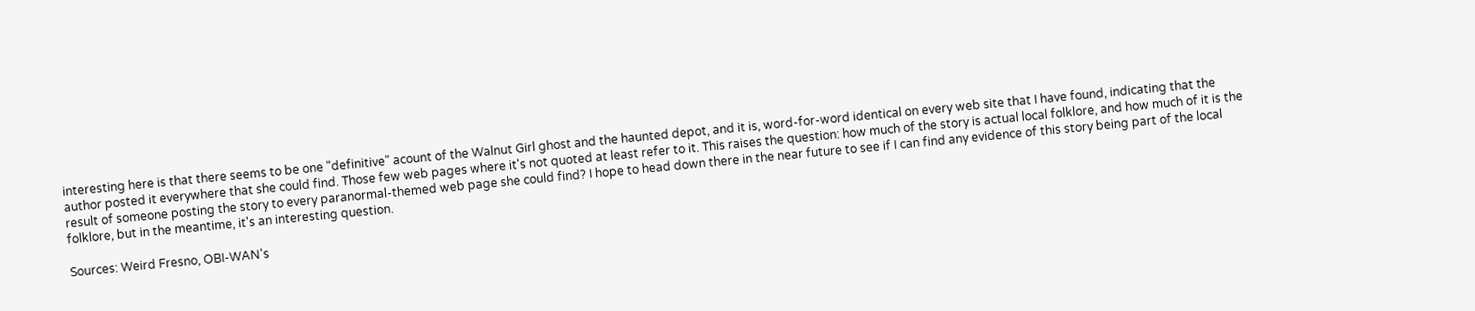interesting here is that there seems to be one "definitive" acount of the Walnut Girl ghost and the haunted depot, and it is, word-for-word identical on every web site that I have found, indicating that the author posted it everywhere that she could find. Those few web pages where it's not quoted at least refer to it. This raises the question: how much of the story is actual local folklore, and how much of it is the result of someone posting the story to every paranormal-themed web page she could find? I hope to head down there in the near future to see if I can find any evidence of this story being part of the local folklore, but in the meantime, it's an interesting question.

Sources: Weird Fresno, OBI-WAN's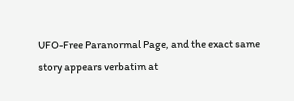UFO-Free Paranormal Page, and the exact same story appears verbatim at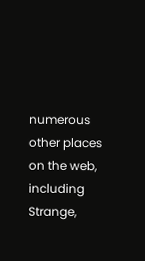numerous other places on the web, including Strange,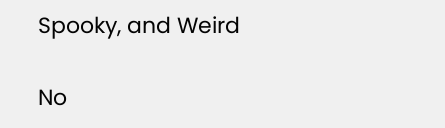Spooky, and Weird

No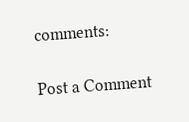comments:

Post a Comment